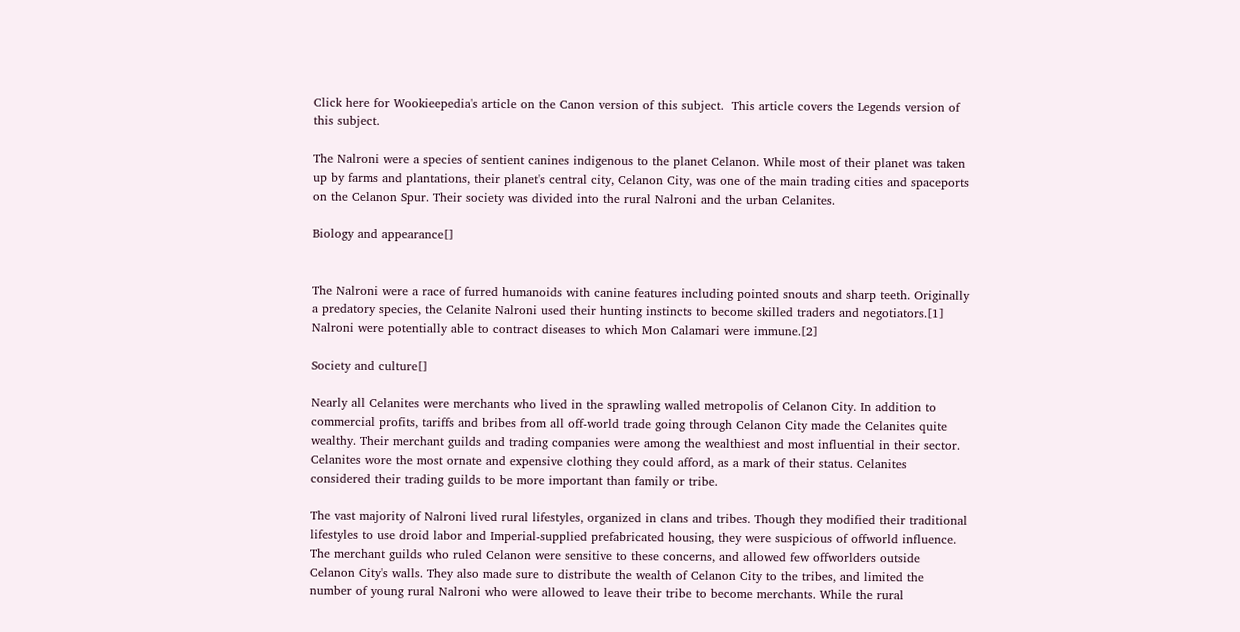Click here for Wookieepedia's article on the Canon version of this subject.  This article covers the Legends version of this subject.

The Nalroni were a species of sentient canines indigenous to the planet Celanon. While most of their planet was taken up by farms and plantations, their planet's central city, Celanon City, was one of the main trading cities and spaceports on the Celanon Spur. Their society was divided into the rural Nalroni and the urban Celanites.

Biology and appearance[]


The Nalroni were a race of furred humanoids with canine features including pointed snouts and sharp teeth. Originally a predatory species, the Celanite Nalroni used their hunting instincts to become skilled traders and negotiators.[1] Nalroni were potentially able to contract diseases to which Mon Calamari were immune.[2]

Society and culture[]

Nearly all Celanites were merchants who lived in the sprawling walled metropolis of Celanon City. In addition to commercial profits, tariffs and bribes from all off-world trade going through Celanon City made the Celanites quite wealthy. Their merchant guilds and trading companies were among the wealthiest and most influential in their sector. Celanites wore the most ornate and expensive clothing they could afford, as a mark of their status. Celanites considered their trading guilds to be more important than family or tribe.

The vast majority of Nalroni lived rural lifestyles, organized in clans and tribes. Though they modified their traditional lifestyles to use droid labor and Imperial-supplied prefabricated housing, they were suspicious of offworld influence. The merchant guilds who ruled Celanon were sensitive to these concerns, and allowed few offworlders outside Celanon City's walls. They also made sure to distribute the wealth of Celanon City to the tribes, and limited the number of young rural Nalroni who were allowed to leave their tribe to become merchants. While the rural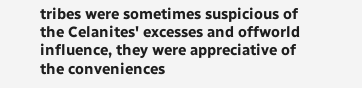tribes were sometimes suspicious of the Celanites' excesses and offworld influence, they were appreciative of the conveniences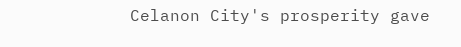Celanon City's prosperity gave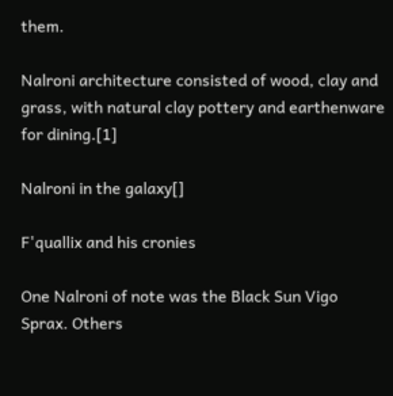them.

Nalroni architecture consisted of wood, clay and grass, with natural clay pottery and earthenware for dining.[1]

Nalroni in the galaxy[]

F'quallix and his cronies

One Nalroni of note was the Black Sun Vigo Sprax. Others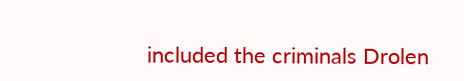included the criminals Drolen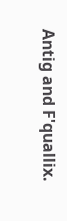Antig and F'quallix.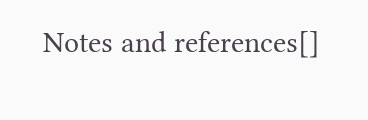Notes and references[]